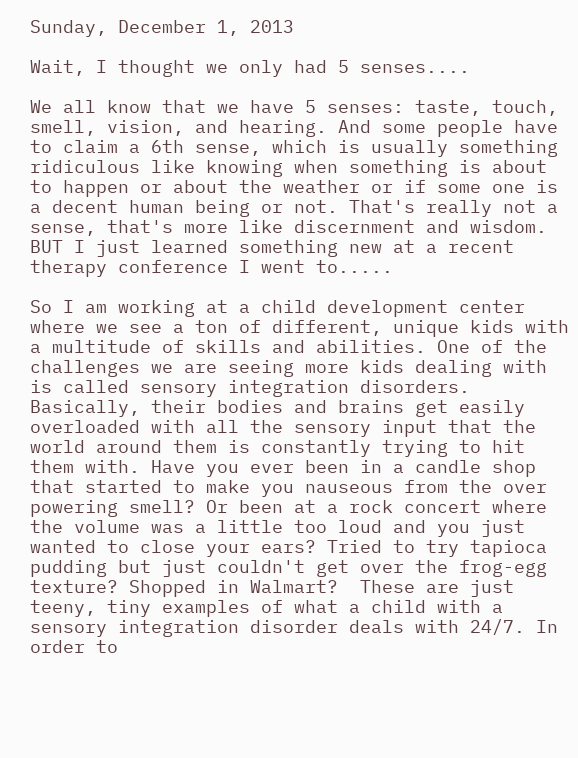Sunday, December 1, 2013

Wait, I thought we only had 5 senses....

We all know that we have 5 senses: taste, touch, smell, vision, and hearing. And some people have to claim a 6th sense, which is usually something ridiculous like knowing when something is about to happen or about the weather or if some one is a decent human being or not. That's really not a sense, that's more like discernment and wisdom. BUT I just learned something new at a recent therapy conference I went to.....

So I am working at a child development center where we see a ton of different, unique kids with a multitude of skills and abilities. One of the challenges we are seeing more kids dealing with is called sensory integration disorders. Basically, their bodies and brains get easily overloaded with all the sensory input that the world around them is constantly trying to hit them with. Have you ever been in a candle shop that started to make you nauseous from the over powering smell? Or been at a rock concert where the volume was a little too loud and you just wanted to close your ears? Tried to try tapioca pudding but just couldn't get over the frog-egg texture? Shopped in Walmart?  These are just teeny, tiny examples of what a child with a  sensory integration disorder deals with 24/7. In order to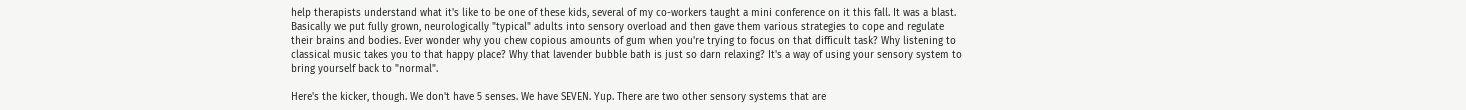help therapists understand what it's like to be one of these kids, several of my co-workers taught a mini conference on it this fall. It was a blast. Basically we put fully grown, neurologically "typical" adults into sensory overload and then gave them various strategies to cope and regulate their brains and bodies. Ever wonder why you chew copious amounts of gum when you're trying to focus on that difficult task? Why listening to classical music takes you to that happy place? Why that lavender bubble bath is just so darn relaxing? It's a way of using your sensory system to bring yourself back to "normal".

Here's the kicker, though. We don't have 5 senses. We have SEVEN. Yup. There are two other sensory systems that are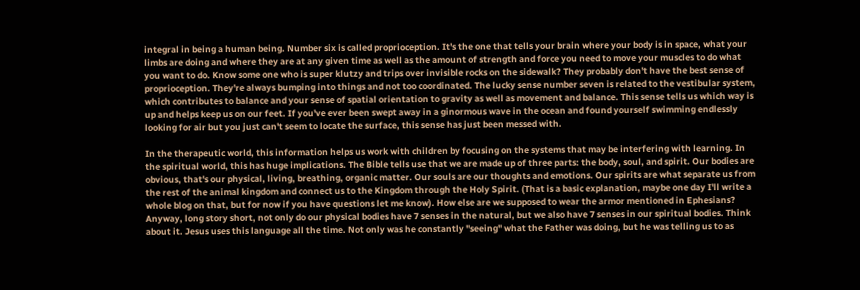integral in being a human being. Number six is called proprioception. It's the one that tells your brain where your body is in space, what your limbs are doing and where they are at any given time as well as the amount of strength and force you need to move your muscles to do what you want to do. Know some one who is super klutzy and trips over invisible rocks on the sidewalk? They probably don't have the best sense of proprioception. They're always bumping into things and not too coordinated. The lucky sense number seven is related to the vestibular system, which contributes to balance and your sense of spatial orientation to gravity as well as movement and balance. This sense tells us which way is up and helps keep us on our feet. If you've ever been swept away in a ginormous wave in the ocean and found yourself swimming endlessly looking for air but you just can't seem to locate the surface, this sense has just been messed with.

In the therapeutic world, this information helps us work with children by focusing on the systems that may be interfering with learning. In the spiritual world, this has huge implications. The Bible tells use that we are made up of three parts: the body, soul, and spirit. Our bodies are obvious, that's our physical, living, breathing, organic matter. Our souls are our thoughts and emotions. Our spirits are what separate us from the rest of the animal kingdom and connect us to the Kingdom through the Holy Spirit. (That is a basic explanation, maybe one day I'll write a whole blog on that, but for now if you have questions let me know). How else are we supposed to wear the armor mentioned in Ephesians? Anyway, long story short, not only do our physical bodies have 7 senses in the natural, but we also have 7 senses in our spiritual bodies. Think about it. Jesus uses this language all the time. Not only was he constantly "seeing" what the Father was doing, but he was telling us to as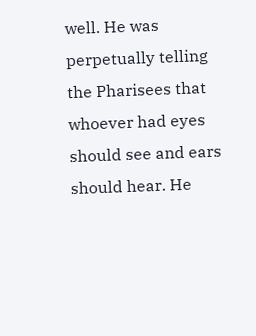well. He was perpetually telling the Pharisees that whoever had eyes should see and ears should hear. He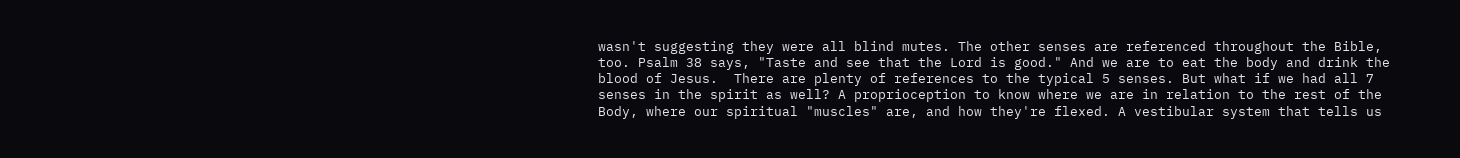wasn't suggesting they were all blind mutes. The other senses are referenced throughout the Bible, too. Psalm 38 says, "Taste and see that the Lord is good." And we are to eat the body and drink the blood of Jesus.  There are plenty of references to the typical 5 senses. But what if we had all 7 senses in the spirit as well? A proprioception to know where we are in relation to the rest of the Body, where our spiritual "muscles" are, and how they're flexed. A vestibular system that tells us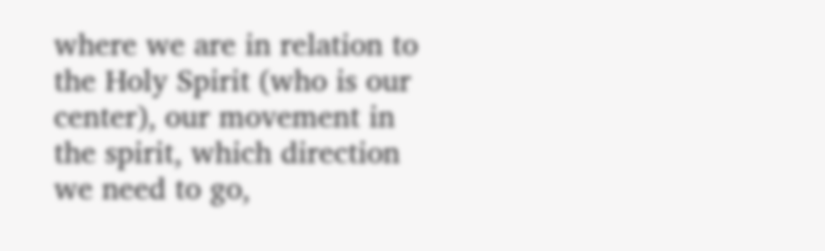where we are in relation to the Holy Spirit (who is our center), our movement in the spirit, which direction we need to go,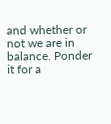and whether or not we are in balance. Ponder it for a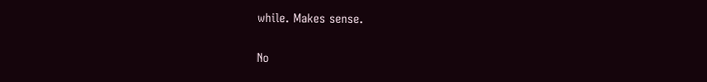while. Makes sense.

No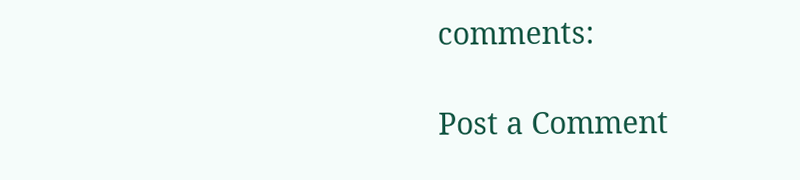comments:

Post a Comment